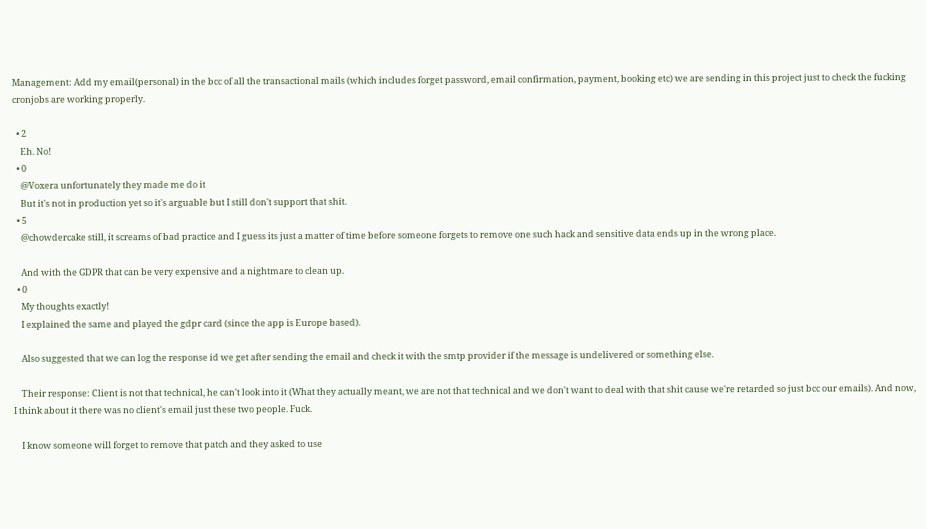Management: Add my email(personal) in the bcc of all the transactional mails (which includes forget password, email confirmation, payment, booking etc) we are sending in this project just to check the fucking cronjobs are working properly.

  • 2
    Eh. No!
  • 0
    @Voxera unfortunately they made me do it
    But it's not in production yet so it's arguable but I still don't support that shit.
  • 5
    @chowdercake still, it screams of bad practice and I guess its just a matter of time before someone forgets to remove one such hack and sensitive data ends up in the wrong place.

    And with the GDPR that can be very expensive and a nightmare to clean up.
  • 0
    My thoughts exactly!
    I explained the same and played the gdpr card (since the app is Europe based).

    Also suggested that we can log the response id we get after sending the email and check it with the smtp provider if the message is undelivered or something else.

    Their response: Client is not that technical, he can't look into it (What they actually meant, we are not that technical and we don't want to deal with that shit cause we're retarded so just bcc our emails). And now, I think about it there was no client's email just these two people. Fuck.

    I know someone will forget to remove that patch and they asked to use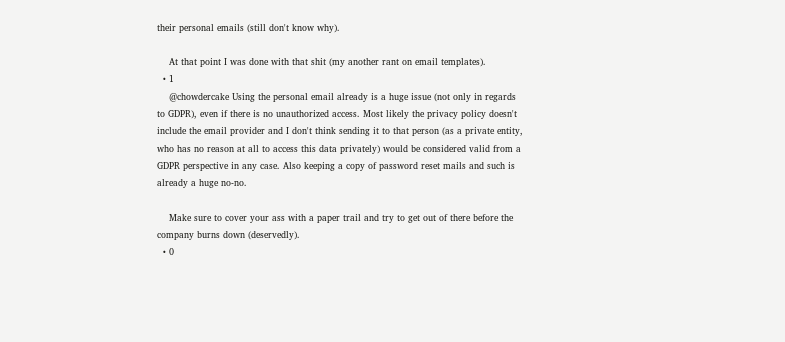their personal emails (still don't know why).

    At that point I was done with that shit (my another rant on email templates).
  • 1
    @chowdercake Using the personal email already is a huge issue (not only in regards to GDPR), even if there is no unauthorized access. Most likely the privacy policy doesn't include the email provider and I don't think sending it to that person (as a private entity, who has no reason at all to access this data privately) would be considered valid from a GDPR perspective in any case. Also keeping a copy of password reset mails and such is already a huge no-no.

    Make sure to cover your ass with a paper trail and try to get out of there before the company burns down (deservedly).
  • 0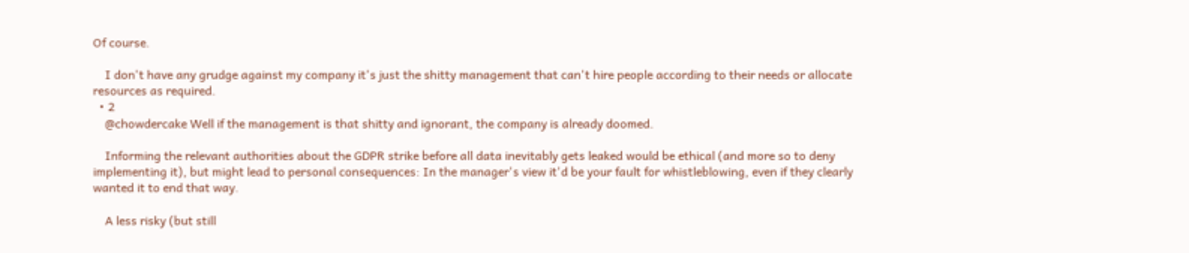Of course.

    I don't have any grudge against my company it's just the shitty management that can't hire people according to their needs or allocate resources as required.
  • 2
    @chowdercake Well if the management is that shitty and ignorant, the company is already doomed.

    Informing the relevant authorities about the GDPR strike before all data inevitably gets leaked would be ethical (and more so to deny implementing it), but might lead to personal consequences: In the manager's view it'd be your fault for whistleblowing, even if they clearly wanted it to end that way.

    A less risky (but still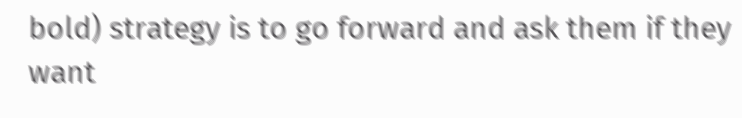bold) strategy is to go forward and ask them if they want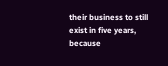their business to still exist in five years, because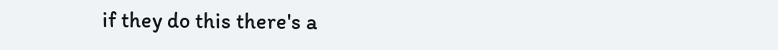if they do this there's a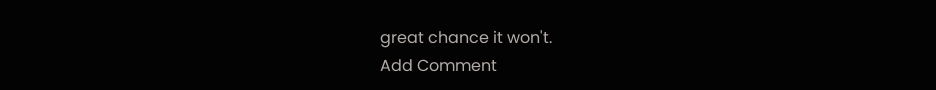great chance it won't.
Add Comment